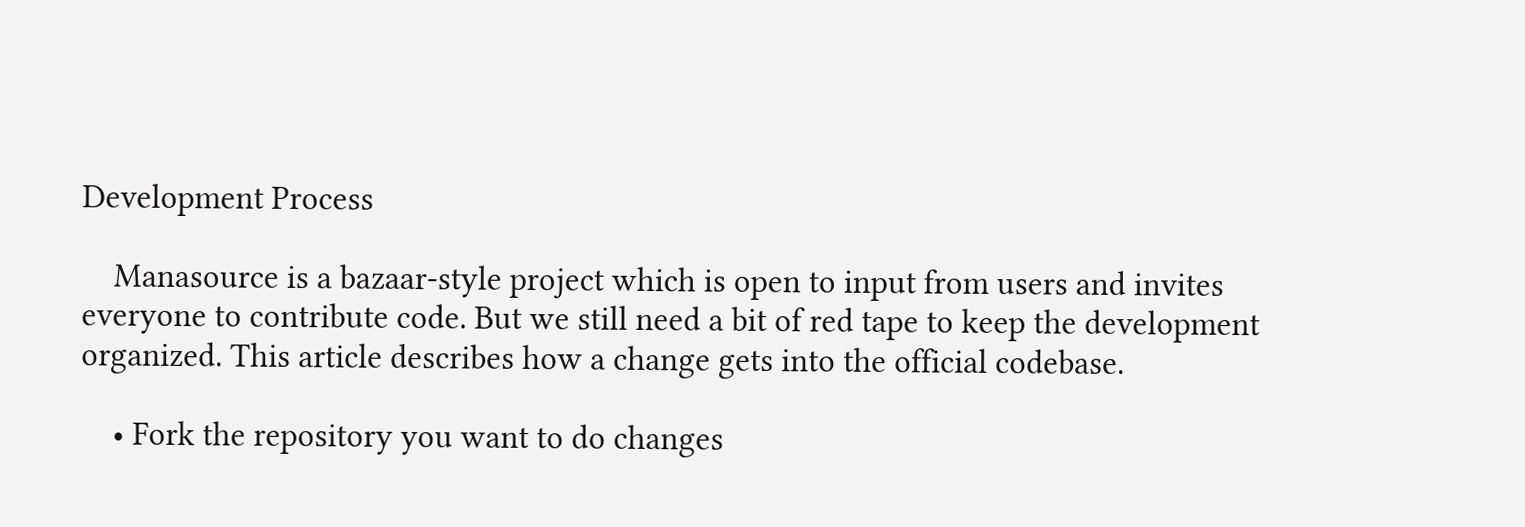Development Process

    Manasource is a bazaar-style project which is open to input from users and invites everyone to contribute code. But we still need a bit of red tape to keep the development organized. This article describes how a change gets into the official codebase.

    • Fork the repository you want to do changes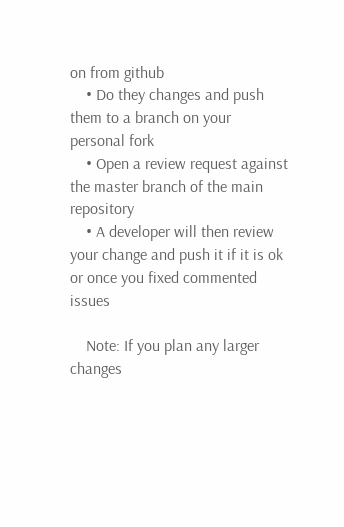on from github
    • Do they changes and push them to a branch on your personal fork
    • Open a review request against the master branch of the main repository
    • A developer will then review your change and push it if it is ok or once you fixed commented issues

    Note: If you plan any larger changes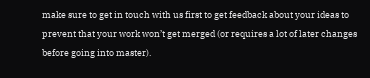make sure to get in touch with us first to get feedback about your ideas to prevent that your work won’t get merged (or requires a lot of later changes before going into master).